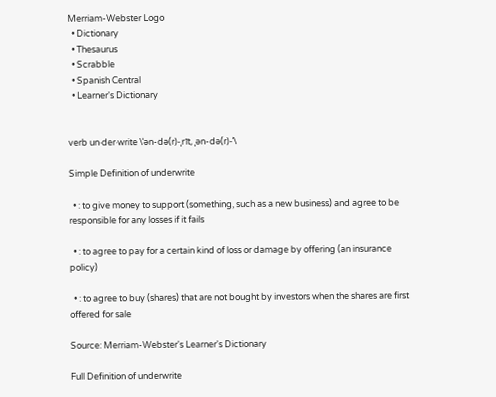Merriam-Webster Logo
  • Dictionary
  • Thesaurus
  • Scrabble
  • Spanish Central
  • Learner's Dictionary


verb un·der·write \ˈən-də(r)-ˌrīt, ˌən-də(r)-ˈ\

Simple Definition of underwrite

  • : to give money to support (something, such as a new business) and agree to be responsible for any losses if it fails

  • : to agree to pay for a certain kind of loss or damage by offering (an insurance policy)

  • : to agree to buy (shares) that are not bought by investors when the shares are first offered for sale

Source: Merriam-Webster's Learner's Dictionary

Full Definition of underwrite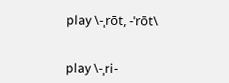play \-ˌrōt, -ˈrōt\


play \-ˌri-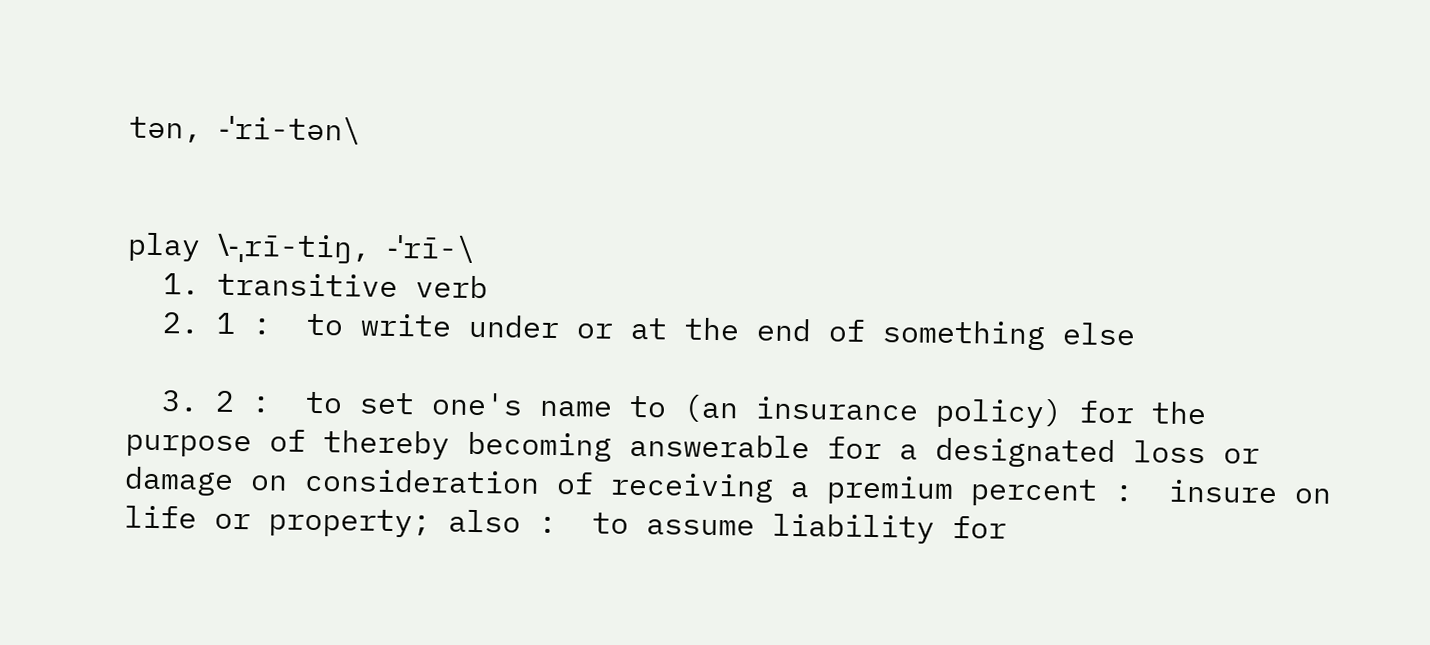tən, -ˈri-tən\


play \-ˌrī-tiŋ, -ˈrī-\
  1. transitive verb
  2. 1 :  to write under or at the end of something else

  3. 2 :  to set one's name to (an insurance policy) for the purpose of thereby becoming answerable for a designated loss or damage on consideration of receiving a premium percent :  insure on life or property; also :  to assume liability for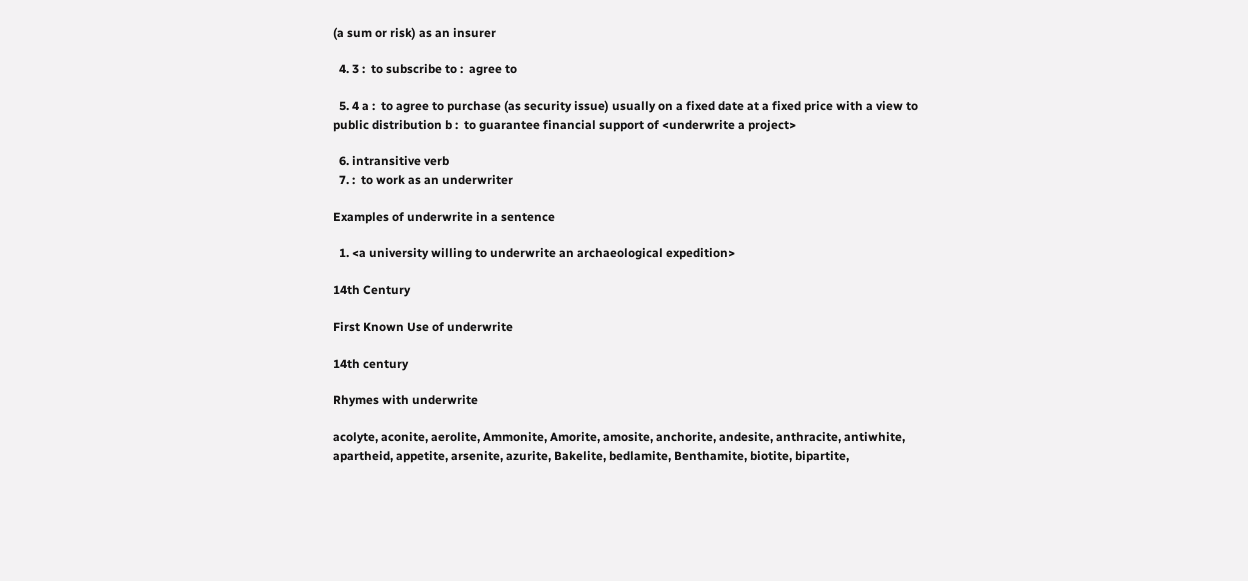(a sum or risk) as an insurer

  4. 3 :  to subscribe to :  agree to

  5. 4 a :  to agree to purchase (as security issue) usually on a fixed date at a fixed price with a view to public distribution b :  to guarantee financial support of <underwrite a project>

  6. intransitive verb
  7. :  to work as an underwriter

Examples of underwrite in a sentence

  1. <a university willing to underwrite an archaeological expedition>

14th Century

First Known Use of underwrite

14th century

Rhymes with underwrite

acolyte, aconite, aerolite, Ammonite, Amorite, amosite, anchorite, andesite, anthracite, antiwhite, apartheid, appetite, arsenite, azurite, Bakelite, bedlamite, Benthamite, biotite, bipartite,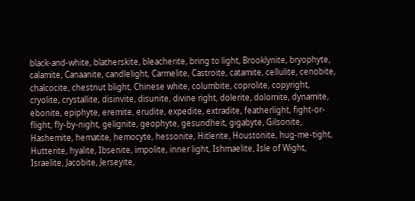black-and-white, blatherskite, bleacherite, bring to light, Brooklynite, bryophyte, calamite, Canaanite, candlelight, Carmelite, Castroite, catamite, cellulite, cenobite, chalcocite, chestnut blight, Chinese white, columbite, coprolite, copyright, cryolite, crystallite, disinvite, disunite, divine right, dolerite, dolomite, dynamite, ebonite, epiphyte, eremite, erudite, expedite, extradite, featherlight, fight-or-flight, fly-by-night, gelignite, geophyte, gesundheit, gigabyte, Gilsonite, Hashemite, hematite, hemocyte, hessonite, Hitlerite, Houstonite, hug-me-tight, Hutterite, hyalite, Ibsenite, impolite, inner light, Ishmaelite, Isle of Wight, Israelite, Jacobite, Jerseyite,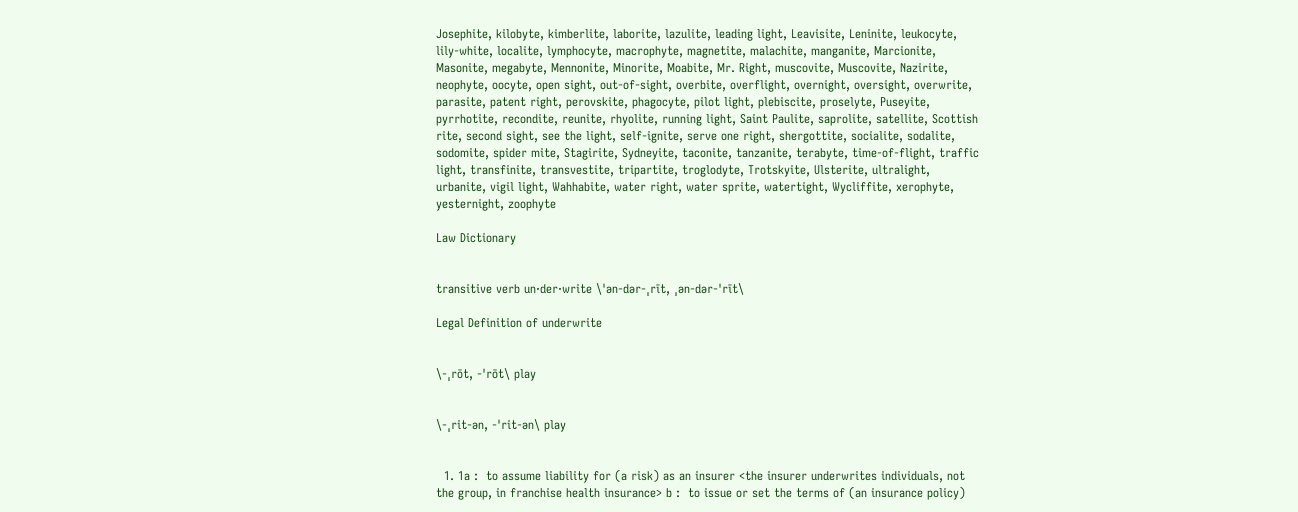Josephite, kilobyte, kimberlite, laborite, lazulite, leading light, Leavisite, Leninite, leukocyte, lily-white, localite, lymphocyte, macrophyte, magnetite, malachite, manganite, Marcionite, Masonite, megabyte, Mennonite, Minorite, Moabite, Mr. Right, muscovite, Muscovite, Nazirite, neophyte, oocyte, open sight, out-of-sight, overbite, overflight, overnight, oversight, overwrite, parasite, patent right, perovskite, phagocyte, pilot light, plebiscite, proselyte, Puseyite, pyrrhotite, recondite, reunite, rhyolite, running light, Saint Paulite, saprolite, satellite, Scottish rite, second sight, see the light, self-ignite, serve one right, shergottite, socialite, sodalite, sodomite, spider mite, Stagirite, Sydneyite, taconite, tanzanite, terabyte, time-of-flight, traffic light, transfinite, transvestite, tripartite, troglodyte, Trotskyite, Ulsterite, ultralight, urbanite, vigil light, Wahhabite, water right, water sprite, watertight, Wycliffite, xerophyte, yesternight, zoophyte

Law Dictionary


transitive verb un·der·write \ˈən-dər-ˌrīt, ˌən-dər-ˈrīt\

Legal Definition of underwrite


\-ˌrōt, -ˈrōt\ play


\-ˌrit-ən, -ˈrit-ən\ play


  1. 1a :  to assume liability for (a risk) as an insurer <the insurer underwrites individuals, not the group, in franchise health insurance> b :  to issue or set the terms of (an insurance policy)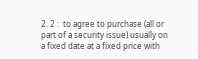2. 2 :  to agree to purchase (all or part of a security issue) usually on a fixed date at a fixed price with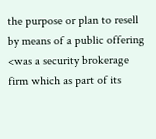the purpose or plan to resell by means of a public offering <was a security brokerage firm which as part of its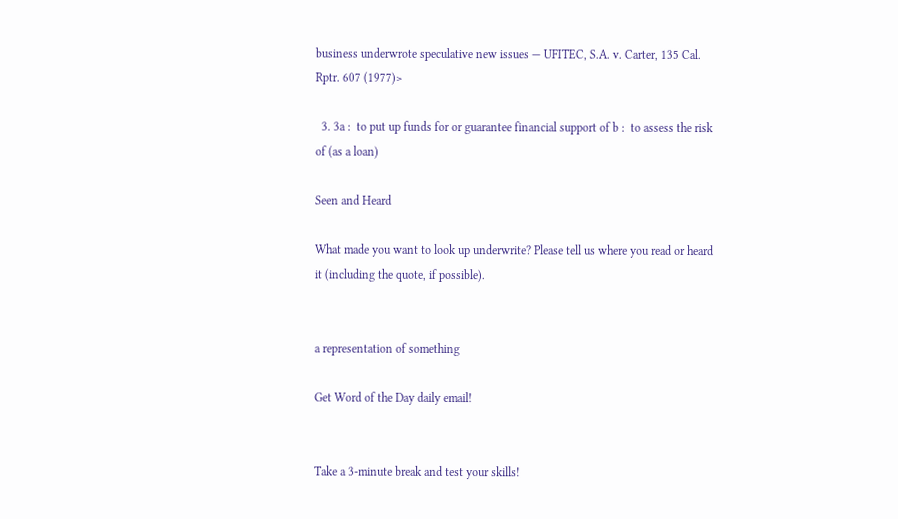business underwrote speculative new issues — UFITEC, S.A. v. Carter, 135 Cal. Rptr. 607 (1977)>

  3. 3a :  to put up funds for or guarantee financial support of b :  to assess the risk of (as a loan)

Seen and Heard

What made you want to look up underwrite? Please tell us where you read or heard it (including the quote, if possible).


a representation of something

Get Word of the Day daily email!


Take a 3-minute break and test your skills!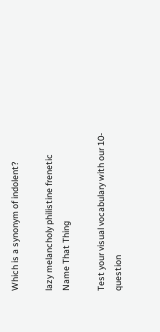Which is a synonym of indolent?

lazy melancholy philistine frenetic
Name That Thing

Test your visual vocabulary with our 10-question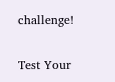challenge!


Test Your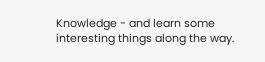Knowledge - and learn some interesting things along the way.